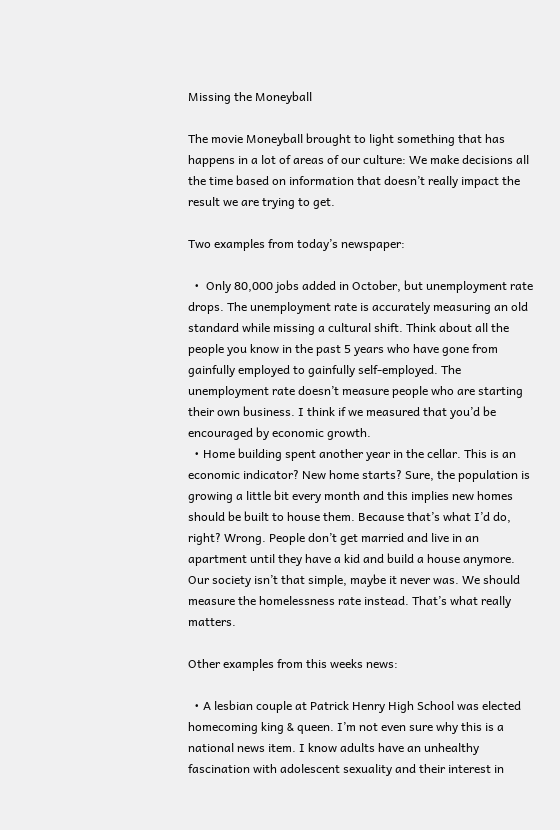Missing the Moneyball

The movie Moneyball brought to light something that has happens in a lot of areas of our culture: We make decisions all the time based on information that doesn’t really impact the result we are trying to get.

Two examples from today’s newspaper:

  •  Only 80,000 jobs added in October, but unemployment rate drops. The unemployment rate is accurately measuring an old standard while missing a cultural shift. Think about all the people you know in the past 5 years who have gone from gainfully employed to gainfully self-employed. The unemployment rate doesn’t measure people who are starting their own business. I think if we measured that you’d be encouraged by economic growth.
  • Home building spent another year in the cellar. This is an economic indicator? New home starts? Sure, the population is growing a little bit every month and this implies new homes should be built to house them. Because that’s what I’d do, right? Wrong. People don’t get married and live in an apartment until they have a kid and build a house anymore. Our society isn’t that simple, maybe it never was. We should measure the homelessness rate instead. That’s what really matters.

Other examples from this weeks news:

  • A lesbian couple at Patrick Henry High School was elected homecoming king & queen. I’m not even sure why this is a national news item. I know adults have an unhealthy fascination with adolescent sexuality and their interest in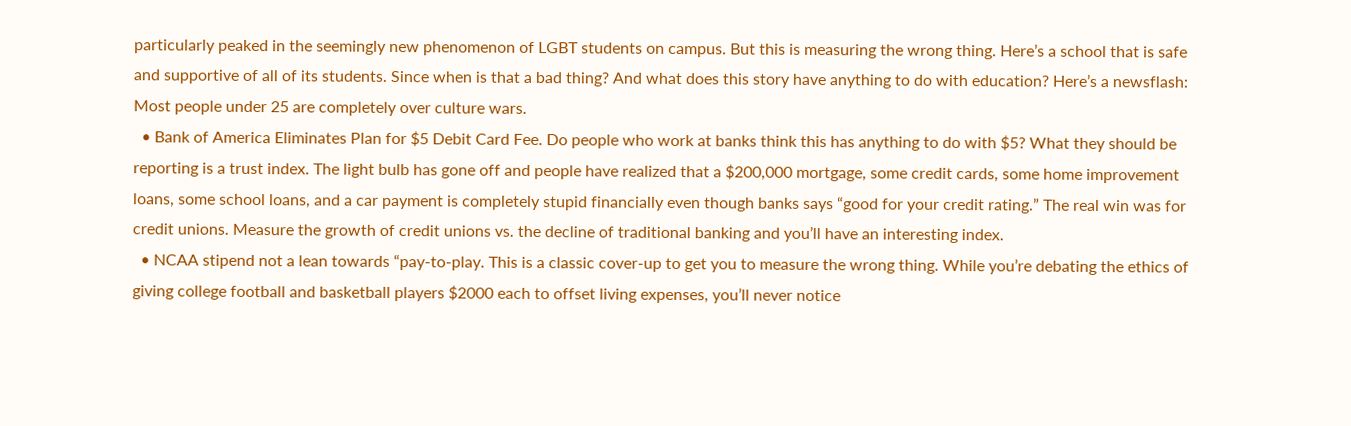particularly peaked in the seemingly new phenomenon of LGBT students on campus. But this is measuring the wrong thing. Here’s a school that is safe and supportive of all of its students. Since when is that a bad thing? And what does this story have anything to do with education? Here’s a newsflash: Most people under 25 are completely over culture wars.
  • Bank of America Eliminates Plan for $5 Debit Card Fee. Do people who work at banks think this has anything to do with $5? What they should be reporting is a trust index. The light bulb has gone off and people have realized that a $200,000 mortgage, some credit cards, some home improvement loans, some school loans, and a car payment is completely stupid financially even though banks says “good for your credit rating.” The real win was for credit unions. Measure the growth of credit unions vs. the decline of traditional banking and you’ll have an interesting index.
  • NCAA stipend not a lean towards “pay-to-play. This is a classic cover-up to get you to measure the wrong thing. While you’re debating the ethics of giving college football and basketball players $2000 each to offset living expenses, you’ll never notice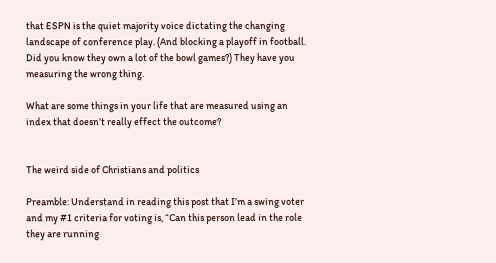that ESPN is the quiet majority voice dictating the changing landscape of conference play. (And blocking a playoff in football. Did you know they own a lot of the bowl games?) They have you measuring the wrong thing.

What are some things in your life that are measured using an index that doesn’t really effect the outcome?


The weird side of Christians and politics

Preamble: Understand in reading this post that I’m a swing voter and my #1 criteria for voting is, “Can this person lead in the role they are running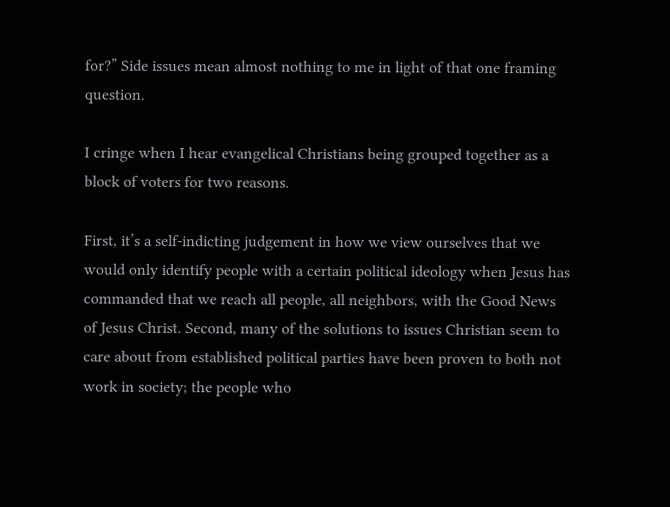for?” Side issues mean almost nothing to me in light of that one framing question.

I cringe when I hear evangelical Christians being grouped together as a block of voters for two reasons.

First, it’s a self-indicting judgement in how we view ourselves that we would only identify people with a certain political ideology when Jesus has commanded that we reach all people, all neighbors, with the Good News of Jesus Christ. Second, many of the solutions to issues Christian seem to care about from established political parties have been proven to both not work in society; the people who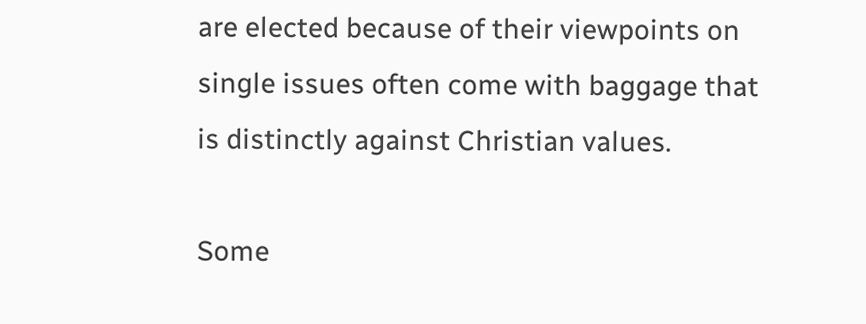are elected because of their viewpoints on single issues often come with baggage that is distinctly against Christian values.

Some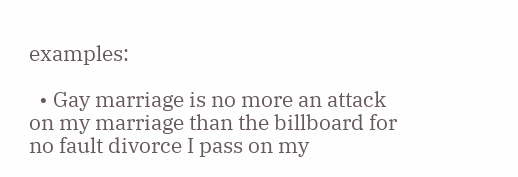examples:

  • Gay marriage is no more an attack on my marriage than the billboard for no fault divorce I pass on my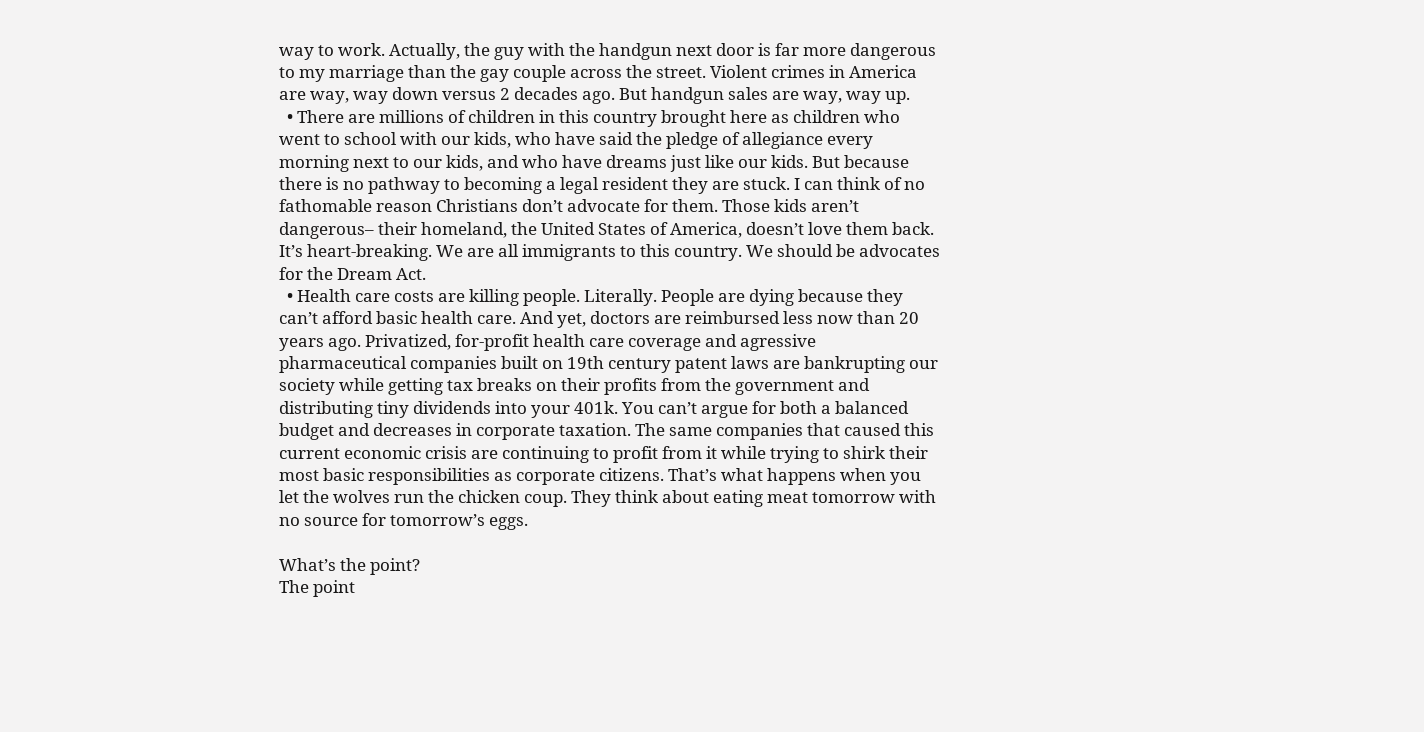way to work. Actually, the guy with the handgun next door is far more dangerous to my marriage than the gay couple across the street. Violent crimes in America are way, way down versus 2 decades ago. But handgun sales are way, way up.
  • There are millions of children in this country brought here as children who went to school with our kids, who have said the pledge of allegiance every morning next to our kids, and who have dreams just like our kids. But because there is no pathway to becoming a legal resident they are stuck. I can think of no fathomable reason Christians don’t advocate for them. Those kids aren’t dangerous– their homeland, the United States of America, doesn’t love them back. It’s heart-breaking. We are all immigrants to this country. We should be advocates for the Dream Act.
  • Health care costs are killing people. Literally. People are dying because they can’t afford basic health care. And yet, doctors are reimbursed less now than 20 years ago. Privatized, for-profit health care coverage and agressive pharmaceutical companies built on 19th century patent laws are bankrupting our society while getting tax breaks on their profits from the government and distributing tiny dividends into your 401k. You can’t argue for both a balanced budget and decreases in corporate taxation. The same companies that caused this current economic crisis are continuing to profit from it while trying to shirk their most basic responsibilities as corporate citizens. That’s what happens when you let the wolves run the chicken coup. They think about eating meat tomorrow with no source for tomorrow’s eggs.

What’s the point?
The point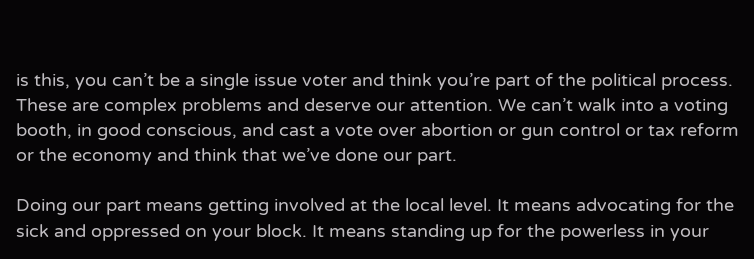is this, you can’t be a single issue voter and think you’re part of the political process. These are complex problems and deserve our attention. We can’t walk into a voting booth, in good conscious, and cast a vote over abortion or gun control or tax reform or the economy and think that we’ve done our part.

Doing our part means getting involved at the local level. It means advocating for the sick and oppressed on your block. It means standing up for the powerless in your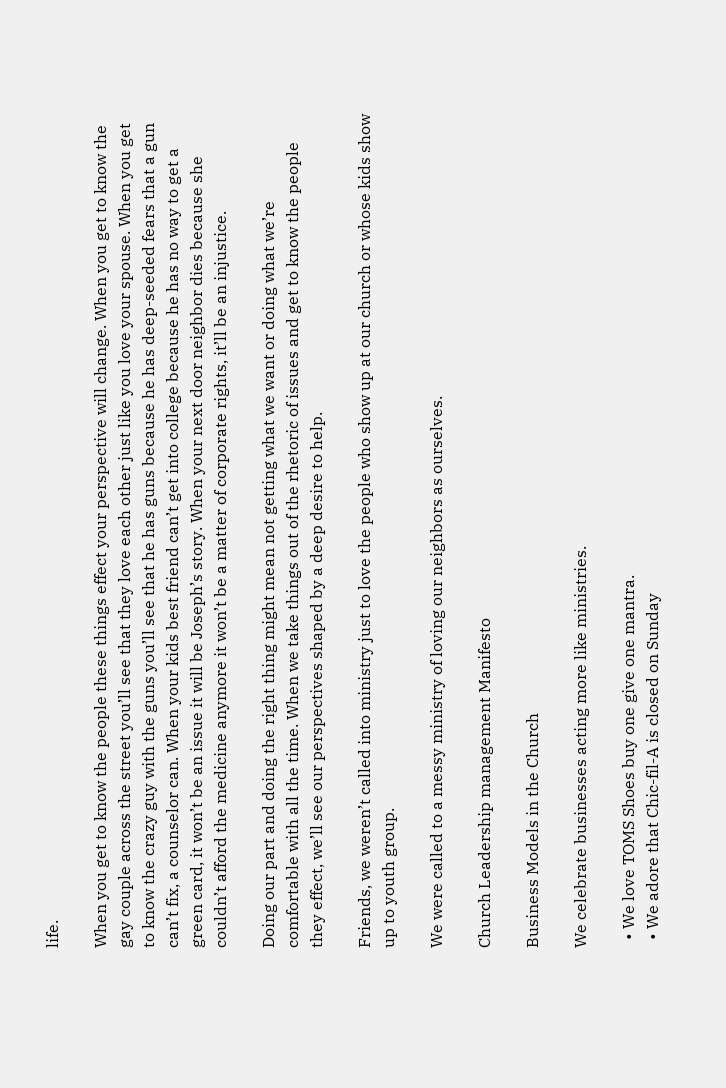life.

When you get to know the people these things effect your perspective will change. When you get to know the gay couple across the street you’ll see that they love each other just like you love your spouse. When you get to know the crazy guy with the guns you’ll see that he has guns because he has deep-seeded fears that a gun can’t fix, a counselor can. When your kids best friend can’t get into college because he has no way to get a green card, it won’t be an issue it will be Joseph’s story. When your next door neighbor dies because she couldn’t afford the medicine anymore it won’t be a matter of corporate rights, it’ll be an injustice.

Doing our part and doing the right thing might mean not getting what we want or doing what we’re comfortable with all the time. When we take things out of the rhetoric of issues and get to know the people they effect, we’ll see our perspectives shaped by a deep desire to help.

Friends, we weren’t called into ministry just to love the people who show up at our church or whose kids show up to youth group.

We were called to a messy ministry of loving our neighbors as ourselves.

Church Leadership management Manifesto

Business Models in the Church

We celebrate businesses acting more like ministries.

  • We love TOMS Shoes buy one give one mantra.
  • We adore that Chic-fil-A is closed on Sunday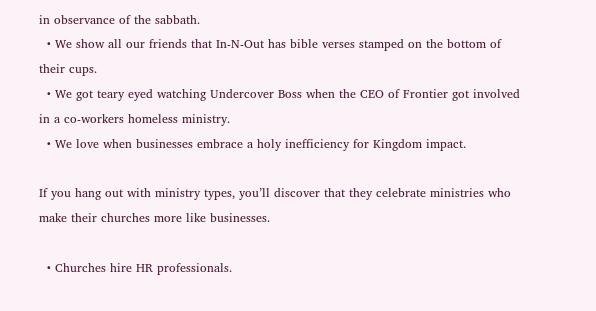in observance of the sabbath.
  • We show all our friends that In-N-Out has bible verses stamped on the bottom of their cups.
  • We got teary eyed watching Undercover Boss when the CEO of Frontier got involved in a co-workers homeless ministry.
  • We love when businesses embrace a holy inefficiency for Kingdom impact.

If you hang out with ministry types, you’ll discover that they celebrate ministries who make their churches more like businesses.

  • Churches hire HR professionals.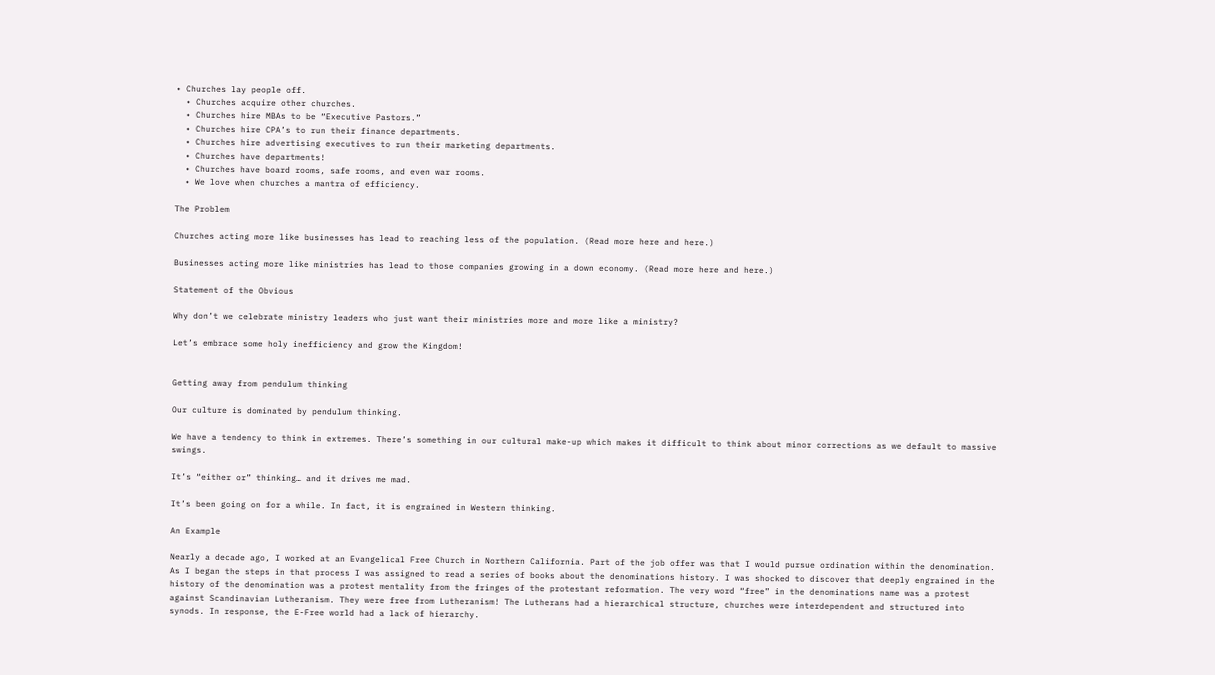• Churches lay people off.
  • Churches acquire other churches.
  • Churches hire MBAs to be “Executive Pastors.”
  • Churches hire CPA’s to run their finance departments.
  • Churches hire advertising executives to run their marketing departments.
  • Churches have departments!
  • Churches have board rooms, safe rooms, and even war rooms.
  • We love when churches a mantra of efficiency.

The Problem

Churches acting more like businesses has lead to reaching less of the population. (Read more here and here.)

Businesses acting more like ministries has lead to those companies growing in a down economy. (Read more here and here.)

Statement of the Obvious

Why don’t we celebrate ministry leaders who just want their ministries more and more like a ministry?

Let’s embrace some holy inefficiency and grow the Kingdom!


Getting away from pendulum thinking

Our culture is dominated by pendulum thinking.

We have a tendency to think in extremes. There’s something in our cultural make-up which makes it difficult to think about minor corrections as we default to massive swings.

It’s “either or” thinking… and it drives me mad.

It’s been going on for a while. In fact, it is engrained in Western thinking.

An Example

Nearly a decade ago, I worked at an Evangelical Free Church in Northern California. Part of the job offer was that I would pursue ordination within the denomination. As I began the steps in that process I was assigned to read a series of books about the denominations history. I was shocked to discover that deeply engrained in the history of the denomination was a protest mentality from the fringes of the protestant reformation. The very word “free” in the denominations name was a protest against Scandinavian Lutheranism. They were free from Lutheranism! The Lutherans had a hierarchical structure, churches were interdependent and structured into synods. In response, the E-Free world had a lack of hierarchy.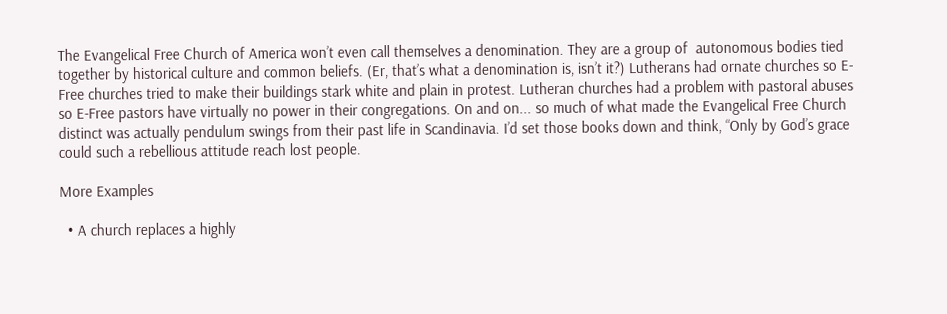The Evangelical Free Church of America won’t even call themselves a denomination. They are a group of  autonomous bodies tied together by historical culture and common beliefs. (Er, that’s what a denomination is, isn’t it?) Lutherans had ornate churches so E-Free churches tried to make their buildings stark white and plain in protest. Lutheran churches had a problem with pastoral abuses so E-Free pastors have virtually no power in their congregations. On and on... so much of what made the Evangelical Free Church distinct was actually pendulum swings from their past life in Scandinavia. I’d set those books down and think, “Only by God’s grace could such a rebellious attitude reach lost people.

More Examples

  • A church replaces a highly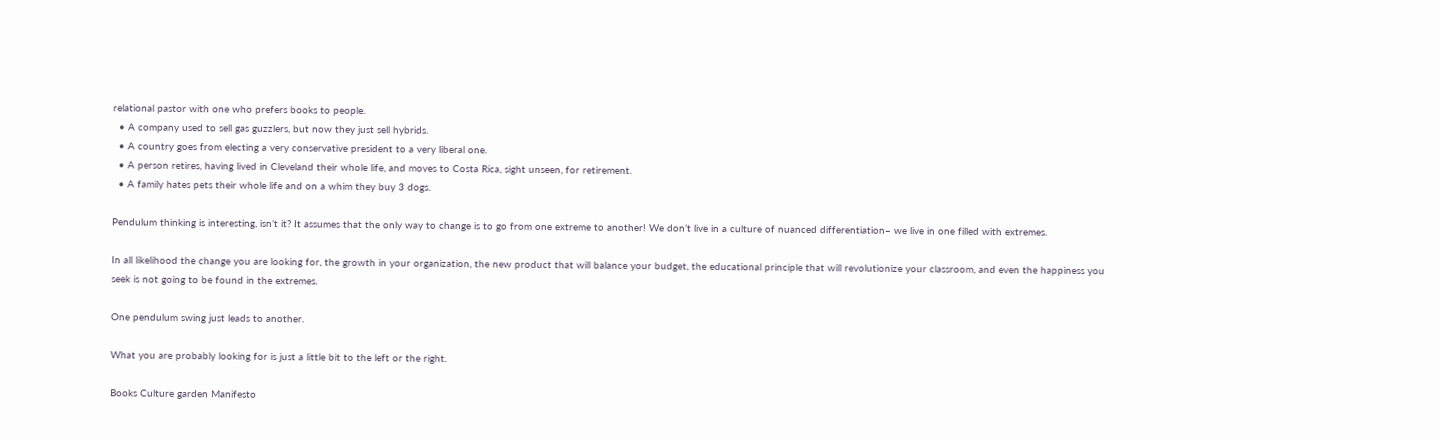relational pastor with one who prefers books to people.
  • A company used to sell gas guzzlers, but now they just sell hybrids.
  • A country goes from electing a very conservative president to a very liberal one.
  • A person retires, having lived in Cleveland their whole life, and moves to Costa Rica, sight unseen, for retirement.
  • A family hates pets their whole life and on a whim they buy 3 dogs.

Pendulum thinking is interesting, isn’t it? It assumes that the only way to change is to go from one extreme to another! We don’t live in a culture of nuanced differentiation– we live in one filled with extremes.

In all likelihood the change you are looking for, the growth in your organization, the new product that will balance your budget, the educational principle that will revolutionize your classroom, and even the happiness you seek is not going to be found in the extremes.

One pendulum swing just leads to another.

What you are probably looking for is just a little bit to the left or the right.

Books Culture garden Manifesto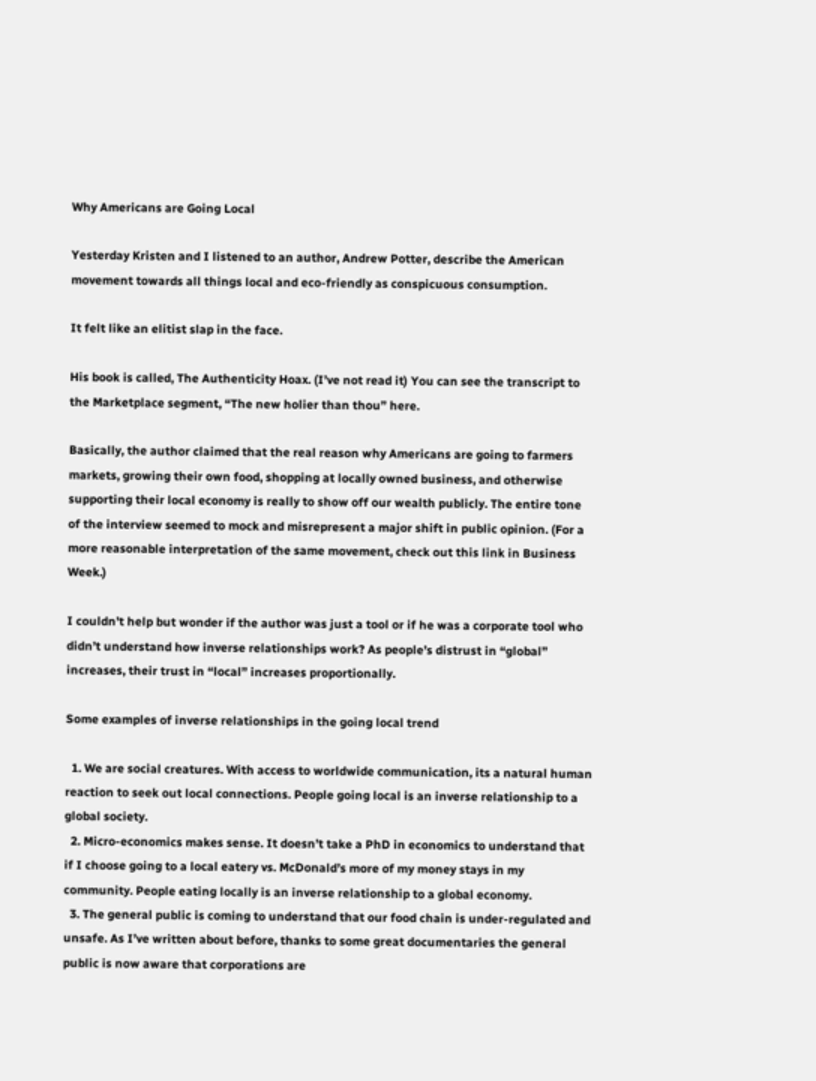Why Americans are Going Local

Yesterday Kristen and I listened to an author, Andrew Potter, describe the American movement towards all things local and eco-friendly as conspicuous consumption.

It felt like an elitist slap in the face.

His book is called, The Authenticity Hoax. (I’ve not read it) You can see the transcript to the Marketplace segment, “The new holier than thou” here.

Basically, the author claimed that the real reason why Americans are going to farmers markets, growing their own food, shopping at locally owned business, and otherwise supporting their local economy is really to show off our wealth publicly. The entire tone of the interview seemed to mock and misrepresent a major shift in public opinion. (For a more reasonable interpretation of the same movement, check out this link in Business Week.)

I couldn’t help but wonder if the author was just a tool or if he was a corporate tool who didn’t understand how inverse relationships work? As people’s distrust in “global” increases, their trust in “local” increases proportionally.

Some examples of inverse relationships in the going local trend

  1. We are social creatures. With access to worldwide communication, its a natural human reaction to seek out local connections. People going local is an inverse relationship to a global society.
  2. Micro-economics makes sense. It doesn’t take a PhD in economics to understand that if I choose going to a local eatery vs. McDonald’s more of my money stays in my community. People eating locally is an inverse relationship to a global economy.
  3. The general public is coming to understand that our food chain is under-regulated and unsafe. As I’ve written about before, thanks to some great documentaries the general public is now aware that corporations are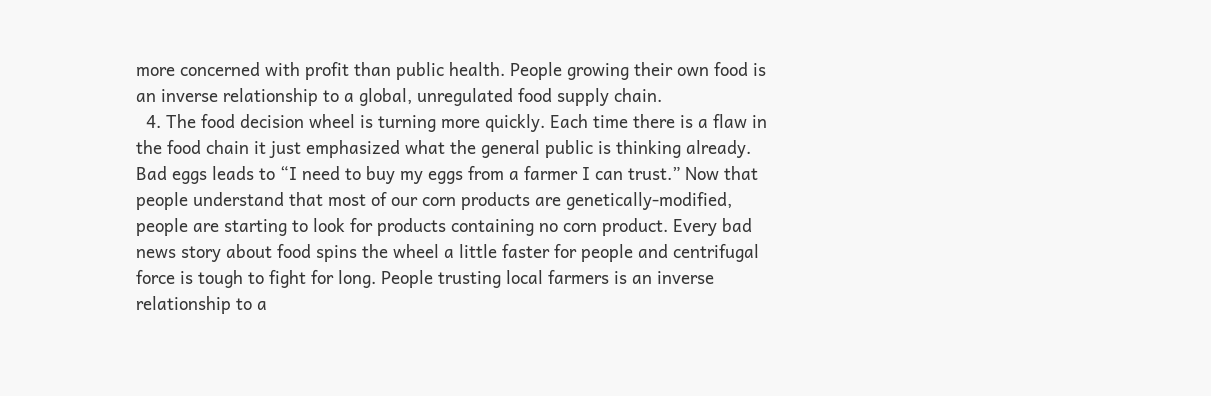more concerned with profit than public health. People growing their own food is an inverse relationship to a global, unregulated food supply chain.
  4. The food decision wheel is turning more quickly. Each time there is a flaw in the food chain it just emphasized what the general public is thinking already. Bad eggs leads to “I need to buy my eggs from a farmer I can trust.” Now that people understand that most of our corn products are genetically-modified, people are starting to look for products containing no corn product. Every bad news story about food spins the wheel a little faster for people and centrifugal force is tough to fight for long. People trusting local farmers is an inverse relationship to a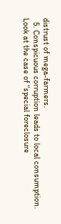distrust of mega-farmers.
  5. Conspicuous corruption leads to local consumption. Look at the case of “special foreclosure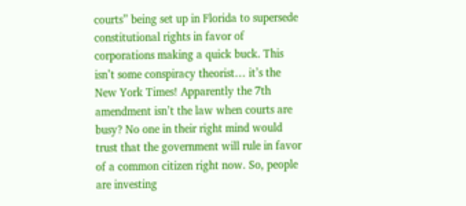courts” being set up in Florida to supersede constitutional rights in favor of corporations making a quick buck. This isn’t some conspiracy theorist… it’s the New York Times! Apparently the 7th amendment isn’t the law when courts are busy? No one in their right mind would trust that the government will rule in favor of a common citizen right now. So, people are investing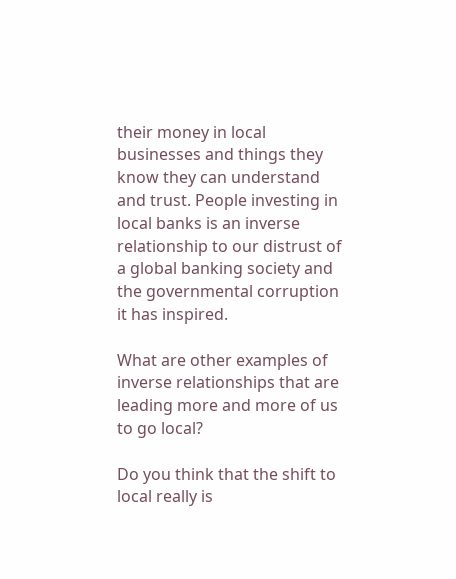their money in local businesses and things they know they can understand and trust. People investing in local banks is an inverse relationship to our distrust of a global banking society and the governmental corruption it has inspired.

What are other examples of inverse relationships that are leading more and more of us to go local?

Do you think that the shift to local really is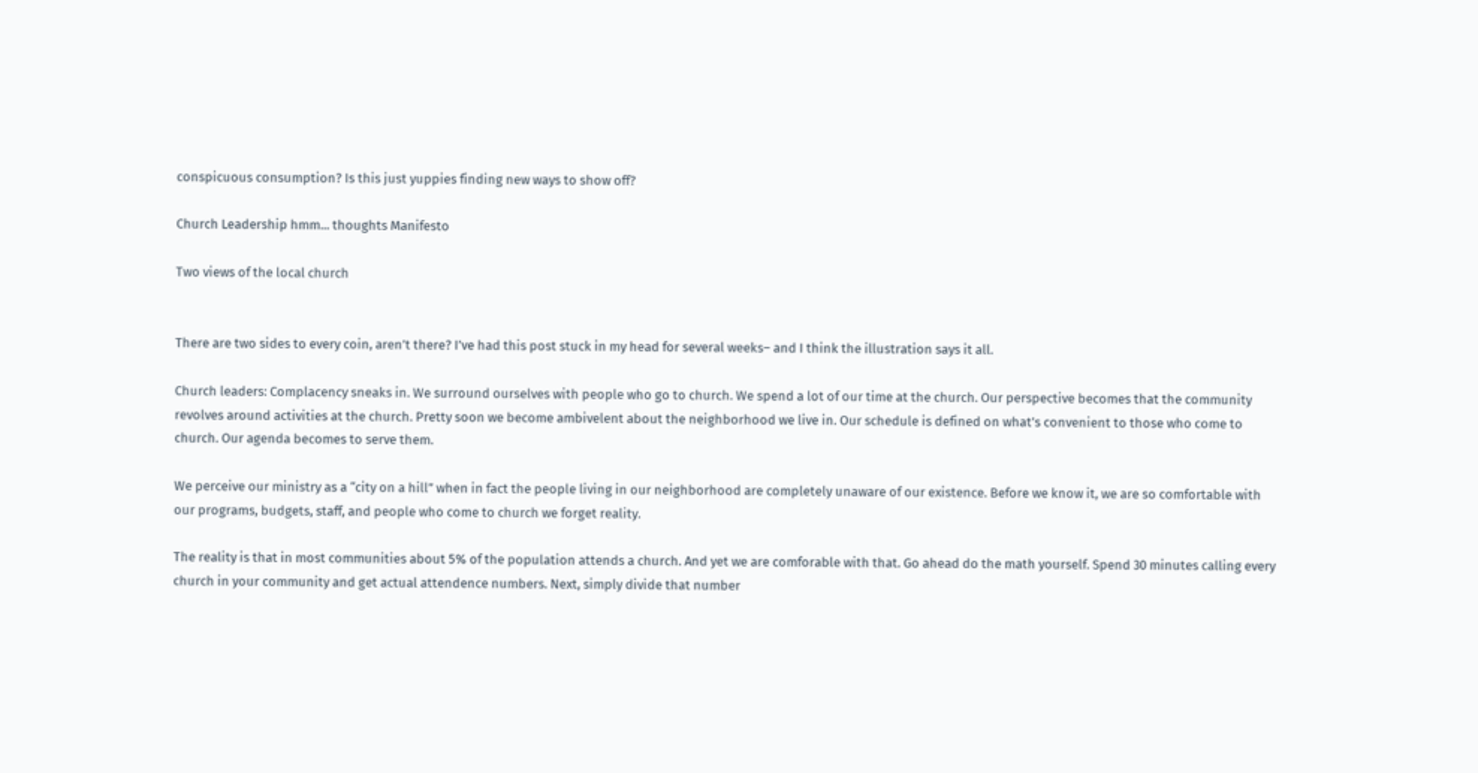conspicuous consumption? Is this just yuppies finding new ways to show off?

Church Leadership hmm... thoughts Manifesto

Two views of the local church


There are two sides to every coin, aren’t there? I’ve had this post stuck in my head for several weeks– and I think the illustration says it all.

Church leaders: Complacency sneaks in. We surround ourselves with people who go to church. We spend a lot of our time at the church. Our perspective becomes that the community revolves around activities at the church. Pretty soon we become ambivelent about the neighborhood we live in. Our schedule is defined on what’s convenient to those who come to church. Our agenda becomes to serve them.

We perceive our ministry as a “city on a hill” when in fact the people living in our neighborhood are completely unaware of our existence. Before we know it, we are so comfortable with our programs, budgets, staff, and people who come to church we forget reality.

The reality is that in most communities about 5% of the population attends a church. And yet we are comforable with that. Go ahead do the math yourself. Spend 30 minutes calling every church in your community and get actual attendence numbers. Next, simply divide that number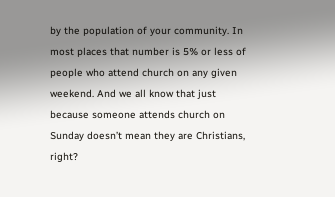by the population of your community. In most places that number is 5% or less of people who attend church on any given weekend. And we all know that just because someone attends church on Sunday doesn’t mean they are Christians, right?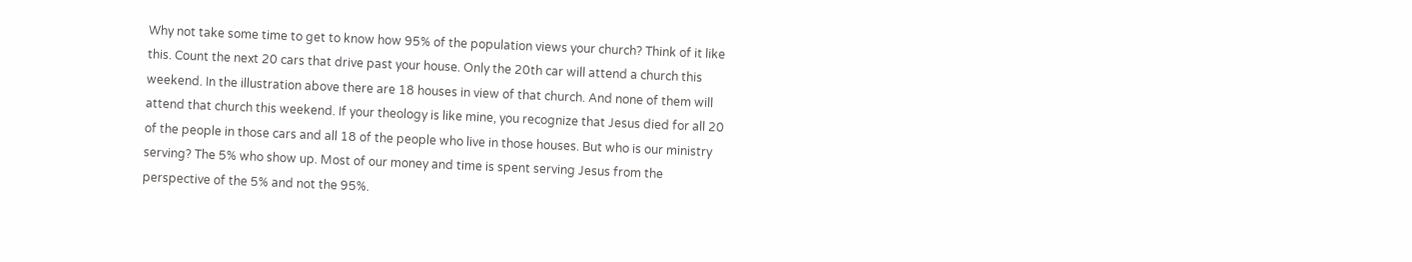Why not take some time to get to know how 95% of the population views your church? Think of it like this. Count the next 20 cars that drive past your house. Only the 20th car will attend a church this weekend. In the illustration above there are 18 houses in view of that church. And none of them will attend that church this weekend. If your theology is like mine, you recognize that Jesus died for all 20 of the people in those cars and all 18 of the people who live in those houses. But who is our ministry serving? The 5% who show up. Most of our money and time is spent serving Jesus from the perspective of the 5% and not the 95%.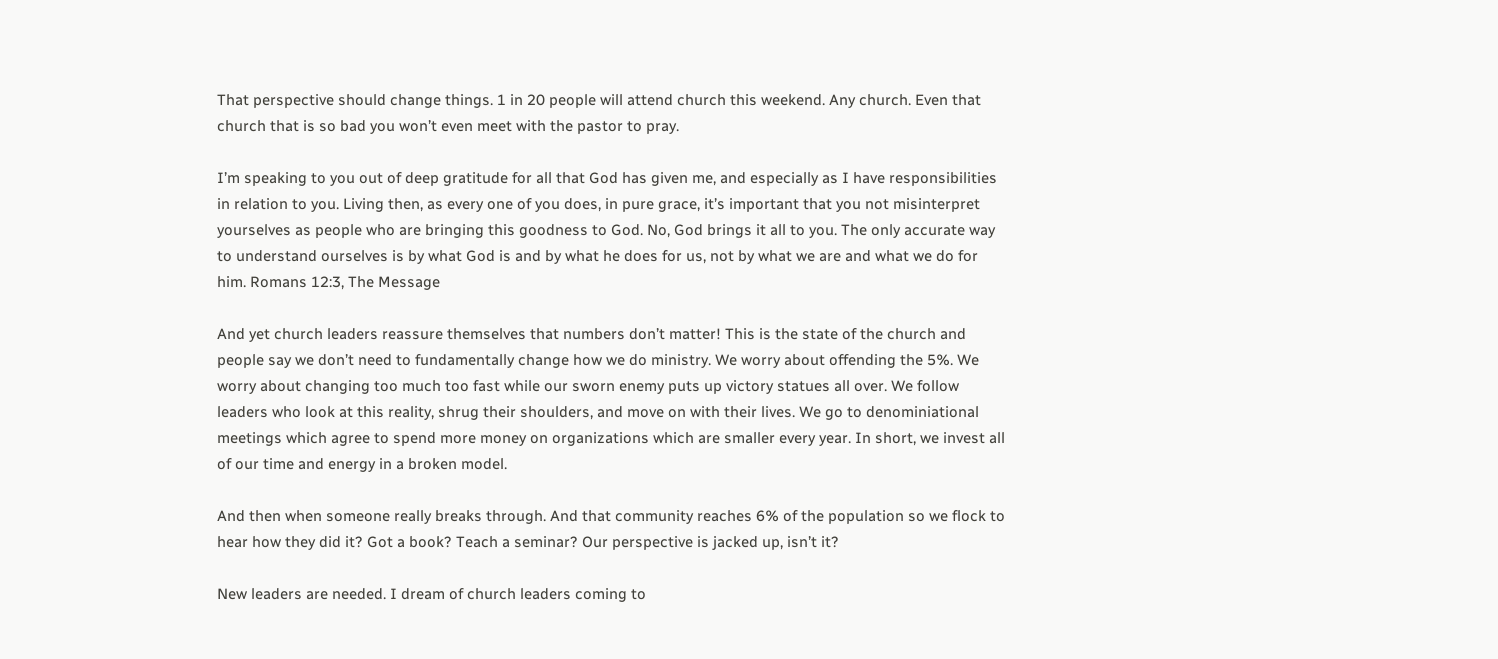That perspective should change things. 1 in 20 people will attend church this weekend. Any church. Even that church that is so bad you won’t even meet with the pastor to pray.

I’m speaking to you out of deep gratitude for all that God has given me, and especially as I have responsibilities in relation to you. Living then, as every one of you does, in pure grace, it’s important that you not misinterpret yourselves as people who are bringing this goodness to God. No, God brings it all to you. The only accurate way to understand ourselves is by what God is and by what he does for us, not by what we are and what we do for him. Romans 12:3, The Message

And yet church leaders reassure themselves that numbers don’t matter! This is the state of the church and people say we don’t need to fundamentally change how we do ministry. We worry about offending the 5%. We worry about changing too much too fast while our sworn enemy puts up victory statues all over. We follow leaders who look at this reality, shrug their shoulders, and move on with their lives. We go to denominiational meetings which agree to spend more money on organizations which are smaller every year. In short, we invest all of our time and energy in a broken model.

And then when someone really breaks through. And that community reaches 6% of the population so we flock to hear how they did it? Got a book? Teach a seminar? Our perspective is jacked up, isn’t it?

New leaders are needed. I dream of church leaders coming to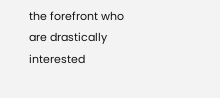the forefront who are drastically interested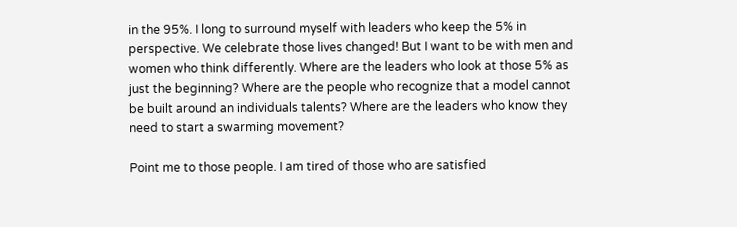in the 95%. I long to surround myself with leaders who keep the 5% in perspective. We celebrate those lives changed! But I want to be with men and women who think differently. Where are the leaders who look at those 5% as just the beginning? Where are the people who recognize that a model cannot be built around an individuals talents? Where are the leaders who know they need to start a swarming movement?

Point me to those people. I am tired of those who are satisfied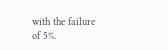with the failure of 5%.